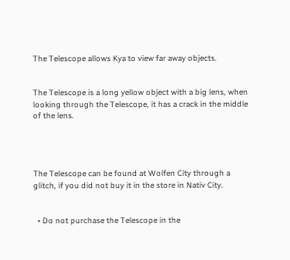The Telescope allows Kya to view far away objects.


The Telescope is a long yellow object with a big lens, when looking through the Telescope, it has a crack in the middle of the lens.




The Telescope can be found at Wolfen City through a glitch, if you did not buy it in the store in Nativ City.


  • Do not purchase the Telescope in the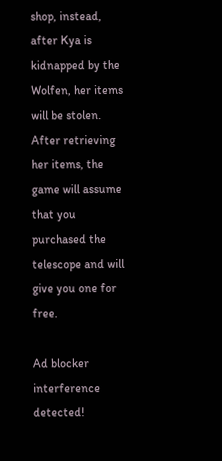shop, instead, after Kya is kidnapped by the Wolfen, her items will be stolen. After retrieving her items, the game will assume that you purchased the telescope and will give you one for free.

Ad blocker interference detected!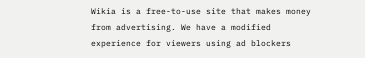Wikia is a free-to-use site that makes money from advertising. We have a modified experience for viewers using ad blockers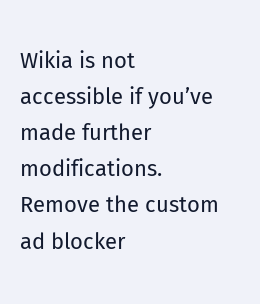Wikia is not accessible if you’ve made further modifications. Remove the custom ad blocker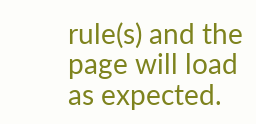rule(s) and the page will load as expected.